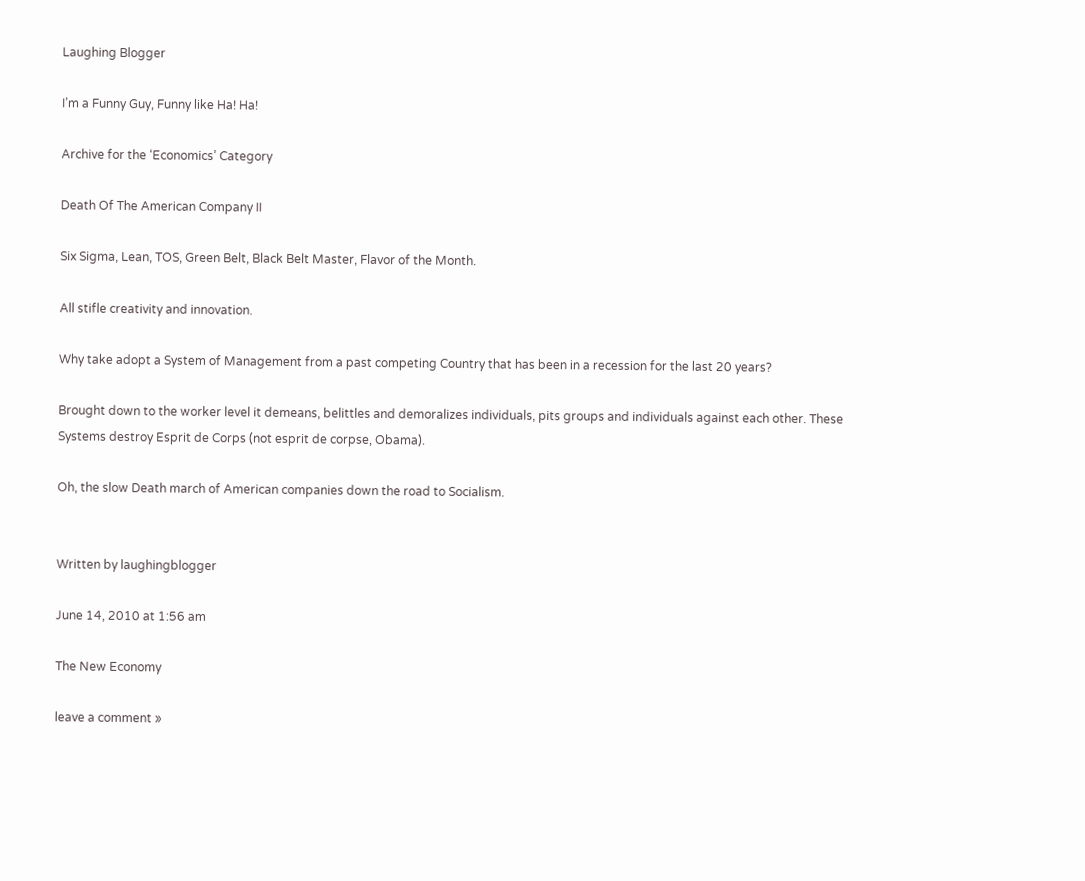Laughing Blogger

I’m a Funny Guy, Funny like Ha! Ha!

Archive for the ‘Economics’ Category

Death Of The American Company II

Six Sigma, Lean, TOS, Green Belt, Black Belt Master, Flavor of the Month.

All stifle creativity and innovation.

Why take adopt a System of Management from a past competing Country that has been in a recession for the last 20 years?

Brought down to the worker level it demeans, belittles and demoralizes individuals, pits groups and individuals against each other. These Systems destroy Esprit de Corps (not esprit de corpse, Obama).

Oh, the slow Death march of American companies down the road to Socialism.


Written by laughingblogger

June 14, 2010 at 1:56 am

The New Economy

leave a comment »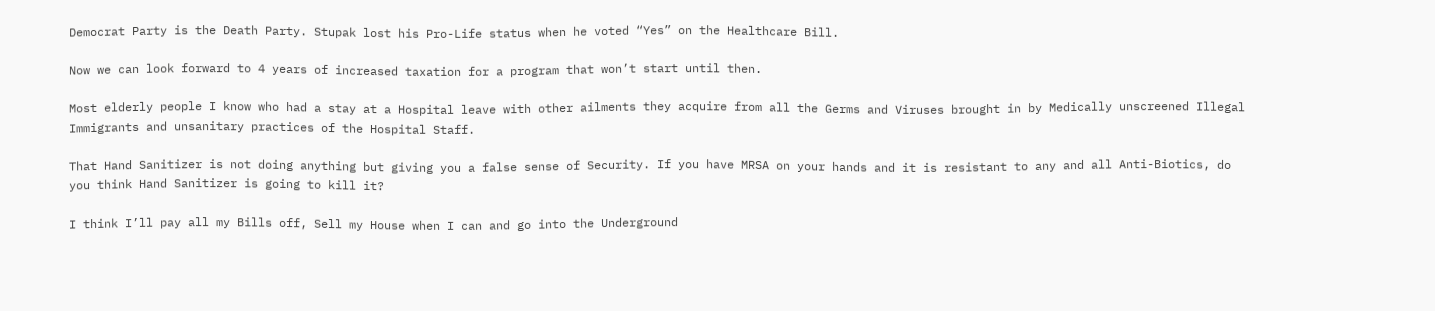Democrat Party is the Death Party. Stupak lost his Pro-Life status when he voted “Yes” on the Healthcare Bill.

Now we can look forward to 4 years of increased taxation for a program that won’t start until then.

Most elderly people I know who had a stay at a Hospital leave with other ailments they acquire from all the Germs and Viruses brought in by Medically unscreened Illegal Immigrants and unsanitary practices of the Hospital Staff.

That Hand Sanitizer is not doing anything but giving you a false sense of Security. If you have MRSA on your hands and it is resistant to any and all Anti-Biotics, do you think Hand Sanitizer is going to kill it?

I think I’ll pay all my Bills off, Sell my House when I can and go into the Underground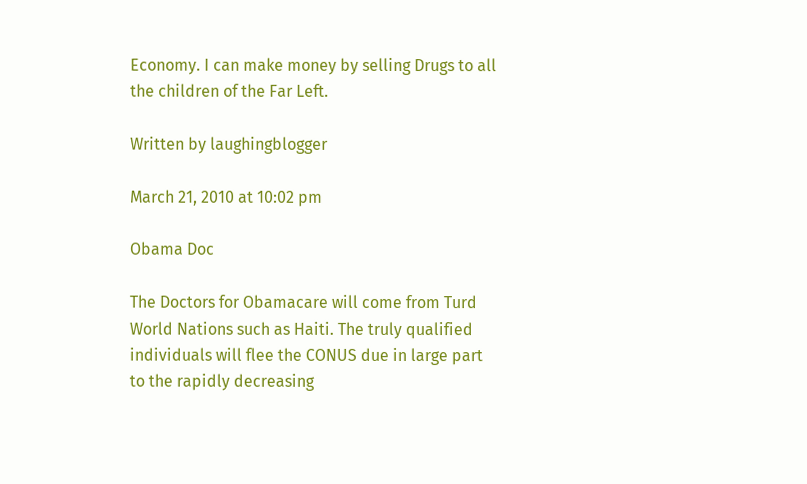Economy. I can make money by selling Drugs to all the children of the Far Left.

Written by laughingblogger

March 21, 2010 at 10:02 pm

Obama Doc

The Doctors for Obamacare will come from Turd World Nations such as Haiti. The truly qualified individuals will flee the CONUS due in large part to the rapidly decreasing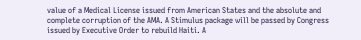value of a Medical License issued from American States and the absolute and complete corruption of the AMA. A Stimulus package will be passed by Congress issued by Executive Order to rebuild Haiti. A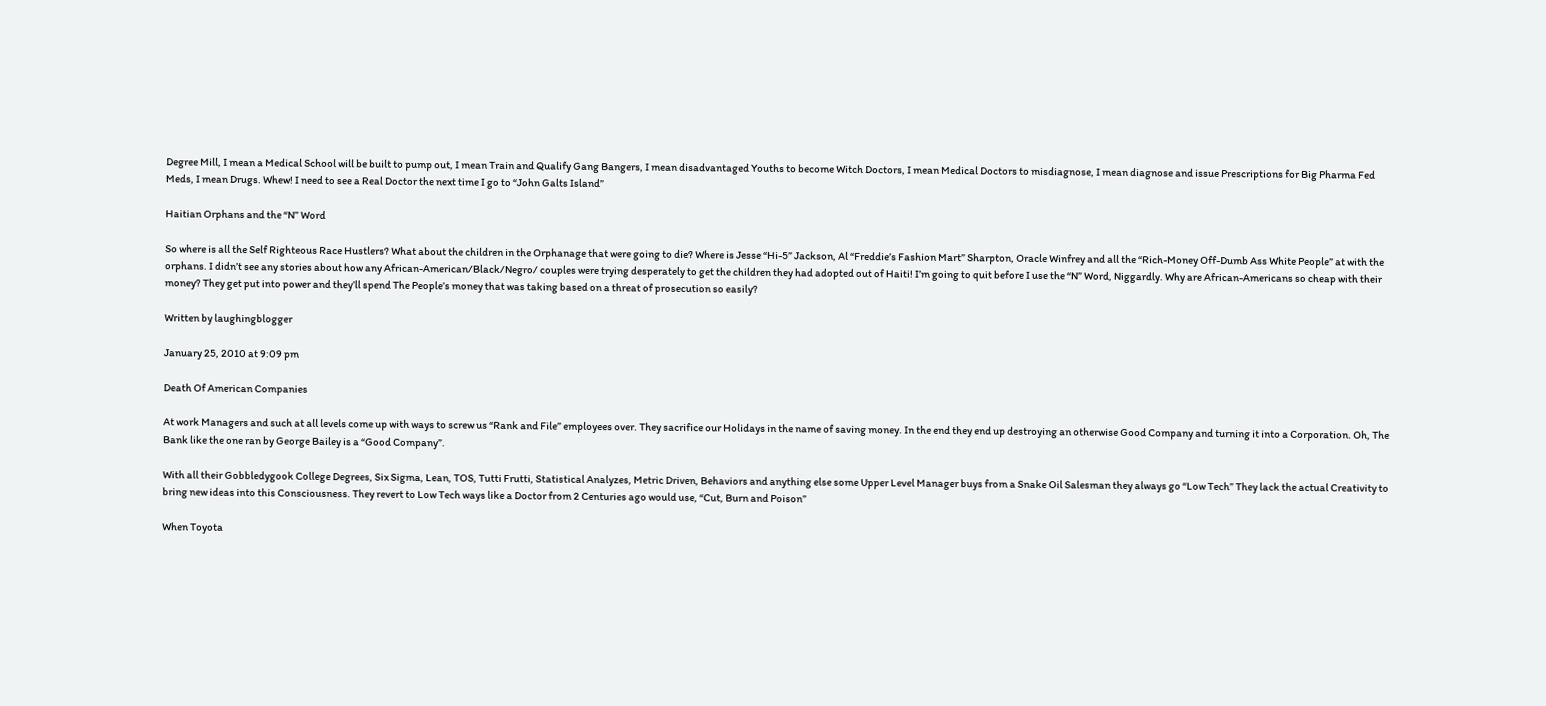Degree Mill, I mean a Medical School will be built to pump out, I mean Train and Qualify Gang Bangers, I mean disadvantaged Youths to become Witch Doctors, I mean Medical Doctors to misdiagnose, I mean diagnose and issue Prescriptions for Big Pharma Fed Meds, I mean Drugs. Whew! I need to see a Real Doctor the next time I go to “John Galts Island”

Haitian Orphans and the “N” Word

So where is all the Self Righteous Race Hustlers? What about the children in the Orphanage that were going to die? Where is Jesse “Hi-5” Jackson, Al “Freddie’s Fashion Mart” Sharpton, Oracle Winfrey and all the “Rich-Money Off-Dumb Ass White People” at with the orphans. I didn’t see any stories about how any African-American/Black/Negro/ couples were trying desperately to get the children they had adopted out of Haiti! I’m going to quit before I use the “N” Word, Niggardly. Why are African-Americans so cheap with their money? They get put into power and they’ll spend The People’s money that was taking based on a threat of prosecution so easily?

Written by laughingblogger

January 25, 2010 at 9:09 pm

Death Of American Companies

At work Managers and such at all levels come up with ways to screw us “Rank and File” employees over. They sacrifice our Holidays in the name of saving money. In the end they end up destroying an otherwise Good Company and turning it into a Corporation. Oh, The Bank like the one ran by George Bailey is a “Good Company”.

With all their Gobbledygook College Degrees, Six Sigma, Lean, TOS, Tutti Frutti, Statistical Analyzes, Metric Driven, Behaviors and anything else some Upper Level Manager buys from a Snake Oil Salesman they always go “Low Tech” They lack the actual Creativity to bring new ideas into this Consciousness. They revert to Low Tech ways like a Doctor from 2 Centuries ago would use, “Cut, Burn and Poison”

When Toyota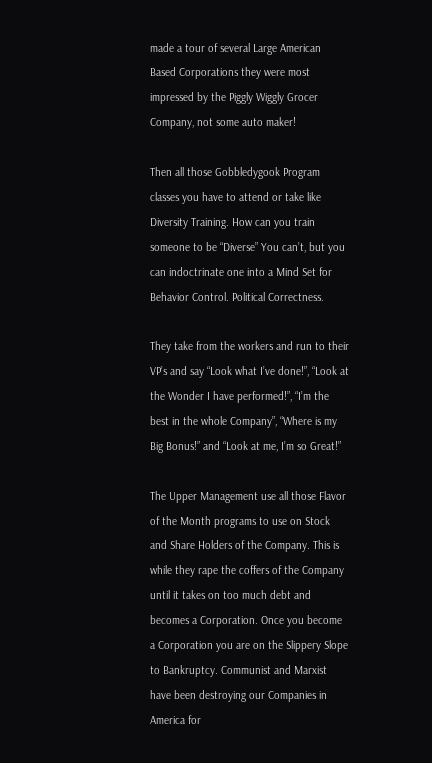made a tour of several Large American Based Corporations they were most impressed by the Piggly Wiggly Grocer Company, not some auto maker!

Then all those Gobbledygook Program classes you have to attend or take like Diversity Training. How can you train someone to be “Diverse” You can’t, but you can indoctrinate one into a Mind Set for Behavior Control. Political Correctness.

They take from the workers and run to their VP’s and say “Look what I’ve done!”, “Look at the Wonder I have performed!”, “I’m the best in the whole Company”, “Where is my Big Bonus!” and “Look at me, I’m so Great!”

The Upper Management use all those Flavor of the Month programs to use on Stock and Share Holders of the Company. This is while they rape the coffers of the Company until it takes on too much debt and becomes a Corporation. Once you become a Corporation you are on the Slippery Slope to Bankruptcy. Communist and Marxist have been destroying our Companies in America for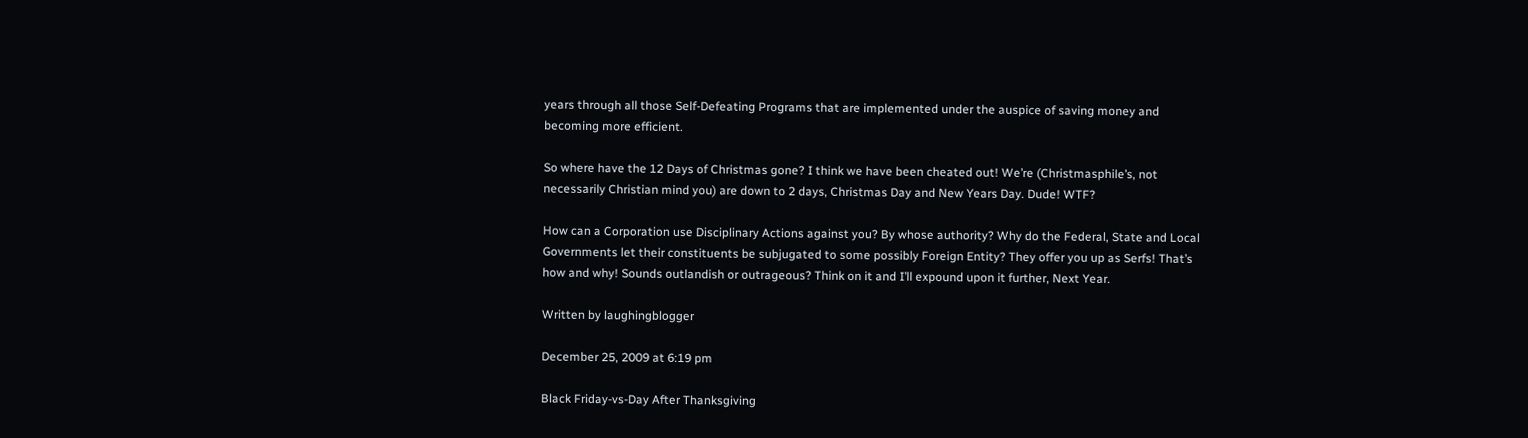years through all those Self-Defeating Programs that are implemented under the auspice of saving money and becoming more efficient.

So where have the 12 Days of Christmas gone? I think we have been cheated out! We’re (Christmasphile’s, not necessarily Christian mind you) are down to 2 days, Christmas Day and New Years Day. Dude! WTF?

How can a Corporation use Disciplinary Actions against you? By whose authority? Why do the Federal, State and Local Governments let their constituents be subjugated to some possibly Foreign Entity? They offer you up as Serfs! That’s how and why! Sounds outlandish or outrageous? Think on it and I’ll expound upon it further, Next Year.

Written by laughingblogger

December 25, 2009 at 6:19 pm

Black Friday-vs-Day After Thanksgiving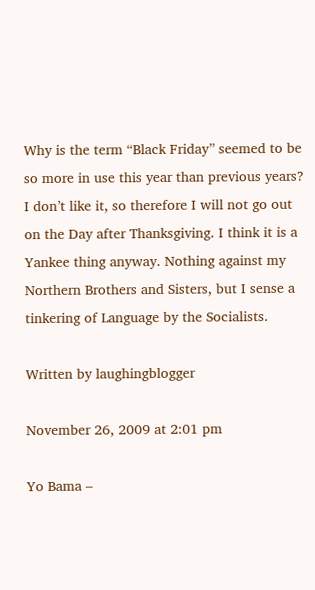Why is the term “Black Friday” seemed to be so more in use this year than previous years? I don’t like it, so therefore I will not go out on the Day after Thanksgiving. I think it is a Yankee thing anyway. Nothing against my Northern Brothers and Sisters, but I sense a tinkering of Language by the Socialists.

Written by laughingblogger

November 26, 2009 at 2:01 pm

Yo Bama –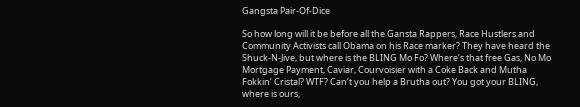Gangsta Pair-Of-Dice

So how long will it be before all the Gansta Rappers, Race Hustlers and Community Activists call Obama on his Race marker? They have heard the Shuck-N-Jive, but where is the BLING Mo Fo? Where’s that free Gas, No Mo Mortgage Payment, Caviar, Courvoisier with a Coke Back and Mutha Fokkin’ Cristal? WTF? Can’t you help a Brutha out? You got your BLING, where is ours,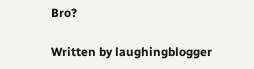Bro?

Written by laughingblogger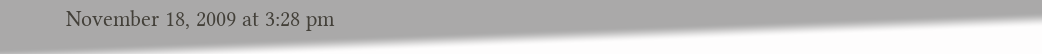November 18, 2009 at 3:28 pm